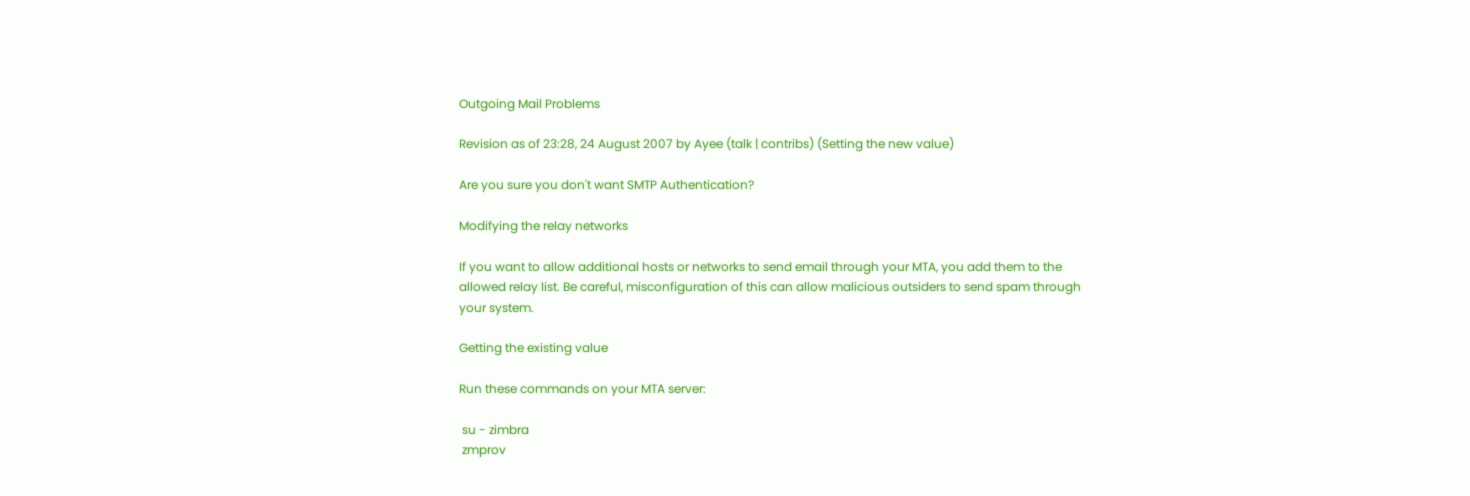Outgoing Mail Problems

Revision as of 23:28, 24 August 2007 by Ayee (talk | contribs) (Setting the new value)

Are you sure you don't want SMTP Authentication?

Modifying the relay networks

If you want to allow additional hosts or networks to send email through your MTA, you add them to the allowed relay list. Be careful, misconfiguration of this can allow malicious outsiders to send spam through your system.

Getting the existing value

Run these commands on your MTA server:

 su - zimbra
 zmprov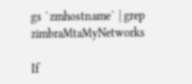gs `zmhostname` | grep zimbraMtaMyNetworks

If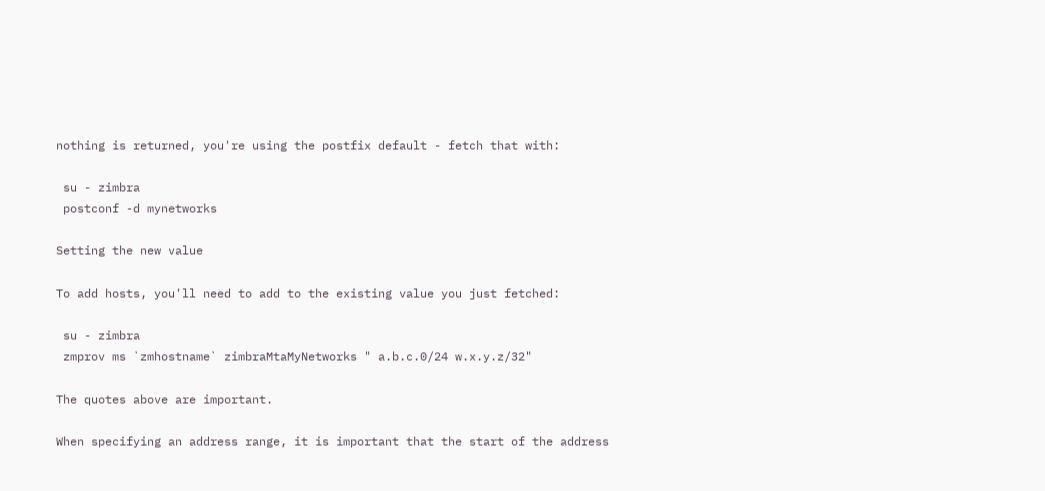nothing is returned, you're using the postfix default - fetch that with:

 su - zimbra
 postconf -d mynetworks

Setting the new value

To add hosts, you'll need to add to the existing value you just fetched:

 su - zimbra
 zmprov ms `zmhostname` zimbraMtaMyNetworks " a.b.c.0/24 w.x.y.z/32"

The quotes above are important.

When specifying an address range, it is important that the start of the address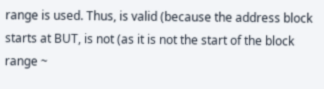range is used. Thus, is valid (because the address block starts at BUT, is not (as it is not the start of the block range ~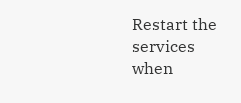Restart the services when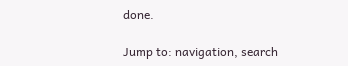done.

Jump to: navigation, search